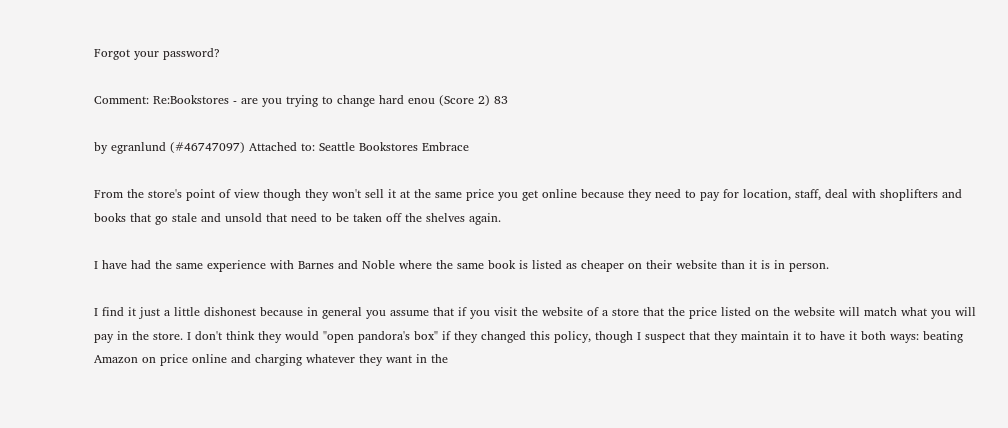Forgot your password?

Comment: Re:Bookstores - are you trying to change hard enou (Score 2) 83

by egranlund (#46747097) Attached to: Seattle Bookstores Embrace

From the store's point of view though they won't sell it at the same price you get online because they need to pay for location, staff, deal with shoplifters and books that go stale and unsold that need to be taken off the shelves again.

I have had the same experience with Barnes and Noble where the same book is listed as cheaper on their website than it is in person.

I find it just a little dishonest because in general you assume that if you visit the website of a store that the price listed on the website will match what you will pay in the store. I don't think they would "open pandora's box" if they changed this policy, though I suspect that they maintain it to have it both ways: beating Amazon on price online and charging whatever they want in the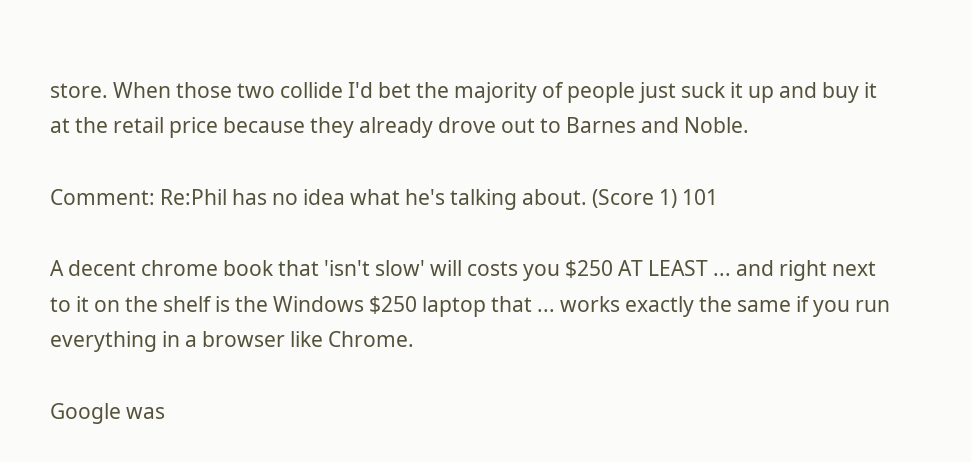store. When those two collide I'd bet the majority of people just suck it up and buy it at the retail price because they already drove out to Barnes and Noble.

Comment: Re:Phil has no idea what he's talking about. (Score 1) 101

A decent chrome book that 'isn't slow' will costs you $250 AT LEAST ... and right next to it on the shelf is the Windows $250 laptop that ... works exactly the same if you run everything in a browser like Chrome.

Google was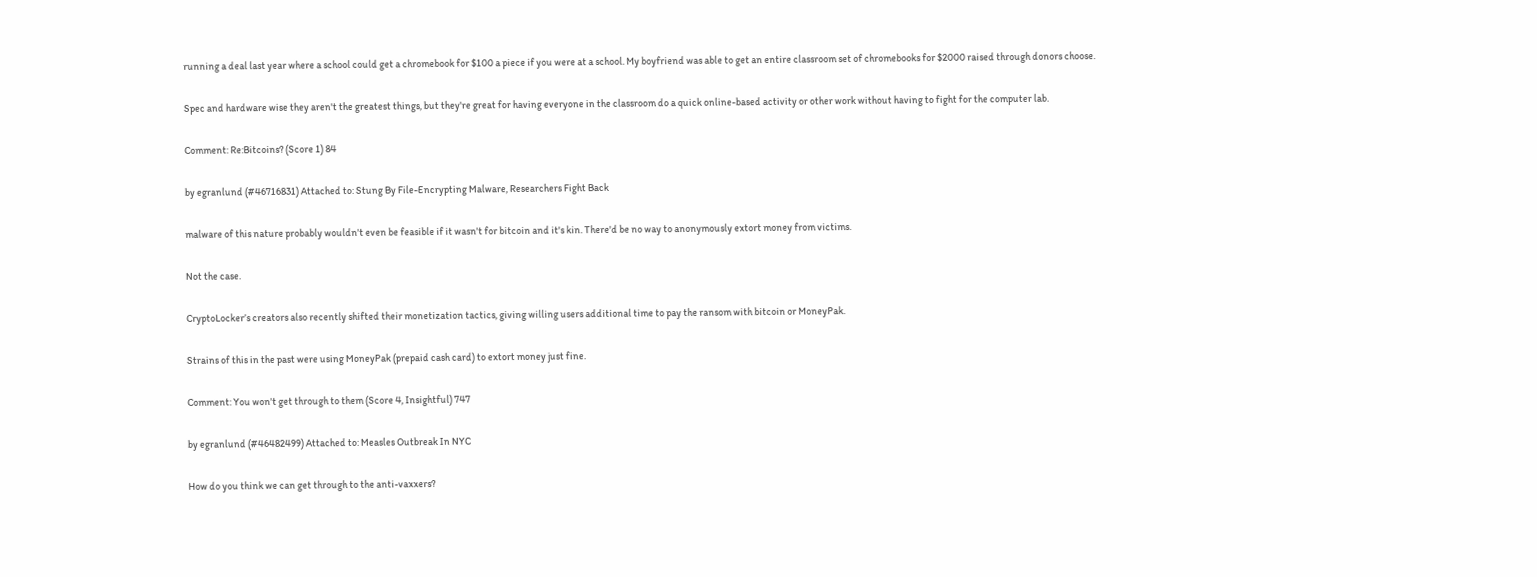running a deal last year where a school could get a chromebook for $100 a piece if you were at a school. My boyfriend was able to get an entire classroom set of chromebooks for $2000 raised through donors choose.

Spec and hardware wise they aren't the greatest things, but they're great for having everyone in the classroom do a quick online-based activity or other work without having to fight for the computer lab.

Comment: Re:Bitcoins? (Score 1) 84

by egranlund (#46716831) Attached to: Stung By File-Encrypting Malware, Researchers Fight Back

malware of this nature probably wouldn't even be feasible if it wasn't for bitcoin and it's kin. There'd be no way to anonymously extort money from victims.

Not the case.

CryptoLocker’s creators also recently shifted their monetization tactics, giving willing users additional time to pay the ransom with bitcoin or MoneyPak.

Strains of this in the past were using MoneyPak (prepaid cash card) to extort money just fine.

Comment: You won't get through to them (Score 4, Insightful) 747

by egranlund (#46482499) Attached to: Measles Outbreak In NYC

How do you think we can get through to the anti-vaxxers?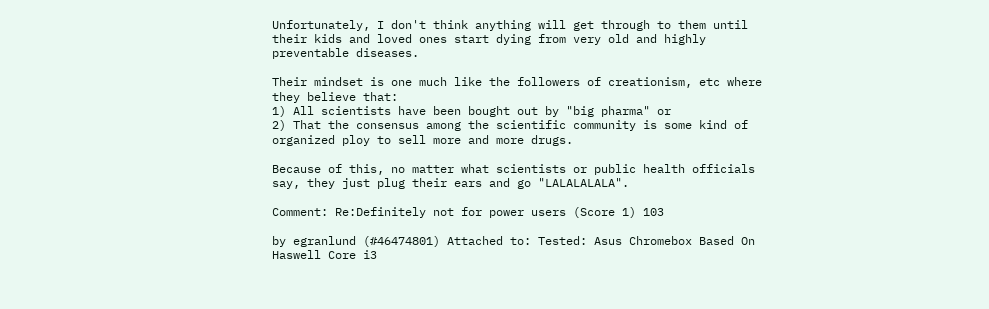Unfortunately, I don't think anything will get through to them until their kids and loved ones start dying from very old and highly preventable diseases.

Their mindset is one much like the followers of creationism, etc where they believe that:
1) All scientists have been bought out by "big pharma" or
2) That the consensus among the scientific community is some kind of organized ploy to sell more and more drugs.

Because of this, no matter what scientists or public health officials say, they just plug their ears and go "LALALALALA".

Comment: Re:Definitely not for power users (Score 1) 103

by egranlund (#46474801) Attached to: Tested: Asus Chromebox Based On Haswell Core i3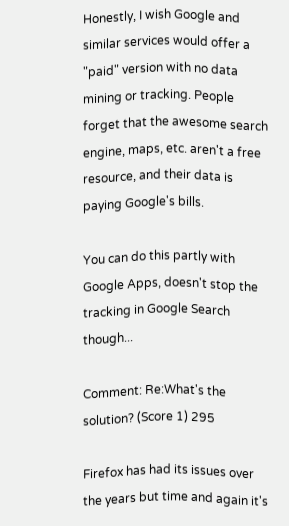Honestly, I wish Google and similar services would offer a "paid" version with no data mining or tracking. People forget that the awesome search engine, maps, etc. aren't a free resource, and their data is paying Google's bills.

You can do this partly with Google Apps, doesn't stop the tracking in Google Search though...

Comment: Re:What's the solution? (Score 1) 295

Firefox has had its issues over the years but time and again it's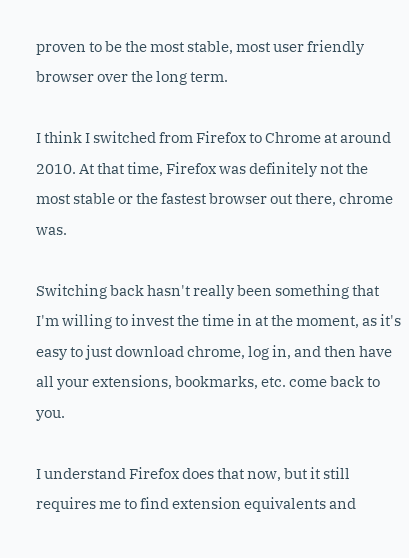proven to be the most stable, most user friendly browser over the long term.

I think I switched from Firefox to Chrome at around 2010. At that time, Firefox was definitely not the most stable or the fastest browser out there, chrome was.

Switching back hasn't really been something that I'm willing to invest the time in at the moment, as it's easy to just download chrome, log in, and then have all your extensions, bookmarks, etc. come back to you.

I understand Firefox does that now, but it still requires me to find extension equivalents and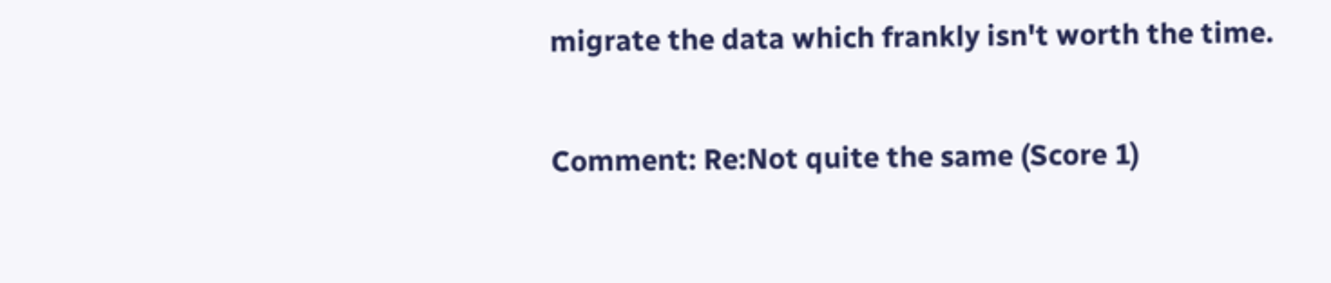migrate the data which frankly isn't worth the time.

Comment: Re:Not quite the same (Score 1)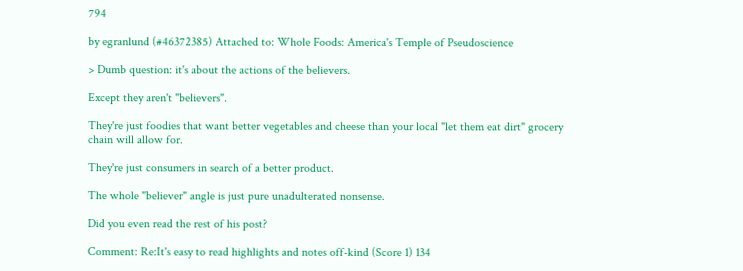794

by egranlund (#46372385) Attached to: Whole Foods: America's Temple of Pseudoscience

> Dumb question: it's about the actions of the believers.

Except they aren't "believers".

They're just foodies that want better vegetables and cheese than your local "let them eat dirt" grocery chain will allow for.

They're just consumers in search of a better product.

The whole "believer" angle is just pure unadulterated nonsense.

Did you even read the rest of his post?

Comment: Re:It's easy to read highlights and notes off-kind (Score 1) 134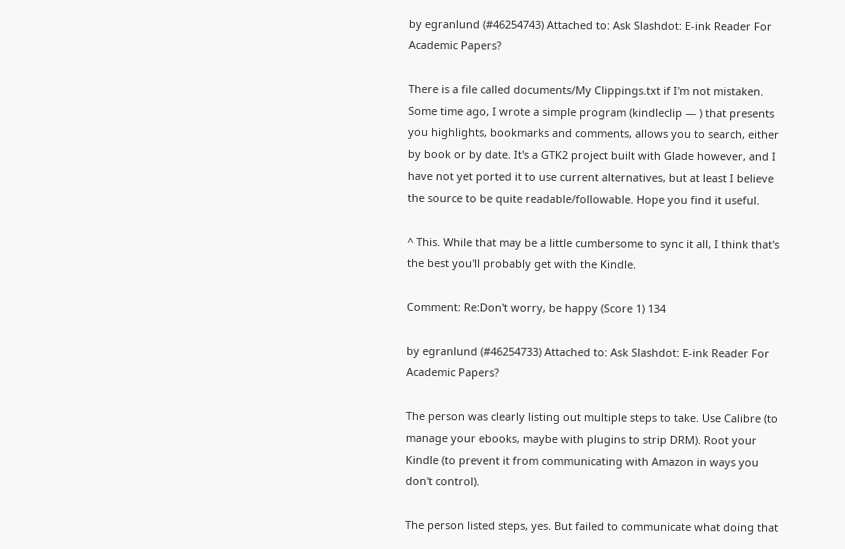by egranlund (#46254743) Attached to: Ask Slashdot: E-ink Reader For Academic Papers?

There is a file called documents/My Clippings.txt if I'm not mistaken. Some time ago, I wrote a simple program (kindleclip — ) that presents you highlights, bookmarks and comments, allows you to search, either by book or by date. It's a GTK2 project built with Glade however, and I have not yet ported it to use current alternatives, but at least I believe the source to be quite readable/followable. Hope you find it useful.

^ This. While that may be a little cumbersome to sync it all, I think that's the best you'll probably get with the Kindle.

Comment: Re:Don't worry, be happy (Score 1) 134

by egranlund (#46254733) Attached to: Ask Slashdot: E-ink Reader For Academic Papers?

The person was clearly listing out multiple steps to take. Use Calibre (to manage your ebooks, maybe with plugins to strip DRM). Root your Kindle (to prevent it from communicating with Amazon in ways you don't control).

The person listed steps, yes. But failed to communicate what doing that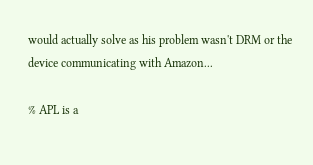would actually solve as his problem wasn't DRM or the device communicating with Amazon...

% APL is a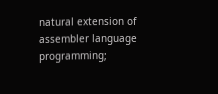natural extension of assembler language programming;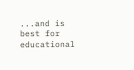...and is best for educational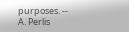purposes. -- A. Perlis